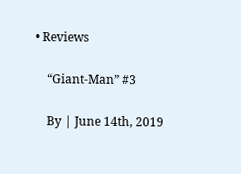• Reviews

    “Giant-Man” #3

    By | June 14th, 2019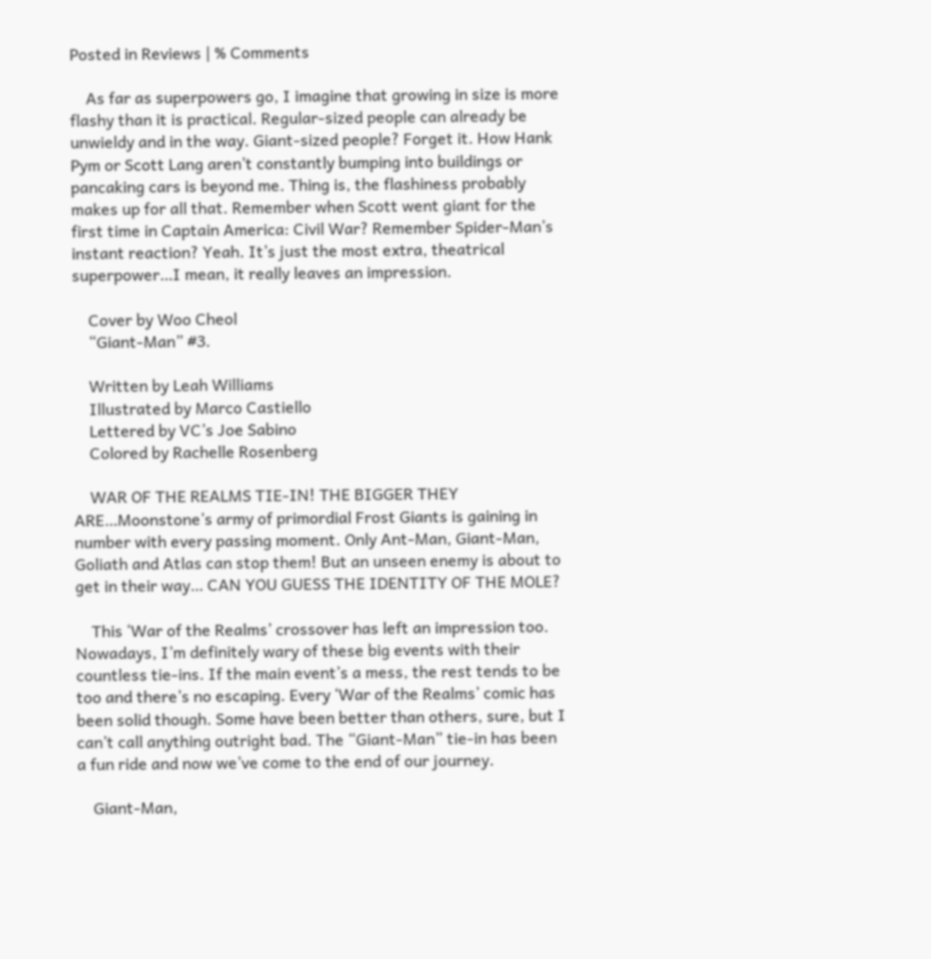Posted in Reviews | % Comments

    As far as superpowers go, I imagine that growing in size is more flashy than it is practical. Regular-sized people can already be unwieldy and in the way. Giant-sized people? Forget it. How Hank Pym or Scott Lang aren’t constantly bumping into buildings or pancaking cars is beyond me. Thing is, the flashiness probably makes up for all that. Remember when Scott went giant for the first time in Captain America: Civil War? Remember Spider-Man’s instant reaction? Yeah. It’s just the most extra, theatrical superpower…I mean, it really leaves an impression.

    Cover by Woo Cheol
    “Giant-Man” #3.

    Written by Leah Williams
    Illustrated by Marco Castiello
    Lettered by VC’s Joe Sabino
    Colored by Rachelle Rosenberg

    WAR OF THE REALMS TIE-IN! THE BIGGER THEY ARE…Moonstone’s army of primordial Frost Giants is gaining in number with every passing moment. Only Ant-Man, Giant-Man, Goliath and Atlas can stop them! But an unseen enemy is about to get in their way… CAN YOU GUESS THE IDENTITY OF THE MOLE?

    This ‘War of the Realms’ crossover has left an impression too. Nowadays, I’m definitely wary of these big events with their countless tie-ins. If the main event’s a mess, the rest tends to be too and there’s no escaping. Every ‘War of the Realms’ comic has been solid though. Some have been better than others, sure, but I can’t call anything outright bad. The “Giant-Man” tie-in has been a fun ride and now we’ve come to the end of our journey.

    Giant-Man,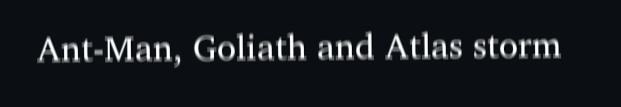Ant-Man, Goliath and Atlas storm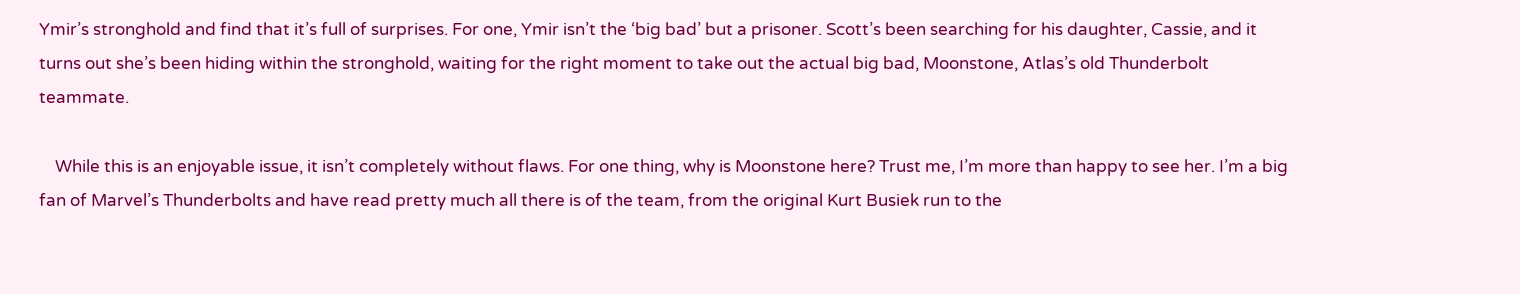Ymir’s stronghold and find that it’s full of surprises. For one, Ymir isn’t the ‘big bad’ but a prisoner. Scott’s been searching for his daughter, Cassie, and it turns out she’s been hiding within the stronghold, waiting for the right moment to take out the actual big bad, Moonstone, Atlas’s old Thunderbolt teammate.

    While this is an enjoyable issue, it isn’t completely without flaws. For one thing, why is Moonstone here? Trust me, I’m more than happy to see her. I’m a big fan of Marvel’s Thunderbolts and have read pretty much all there is of the team, from the original Kurt Busiek run to the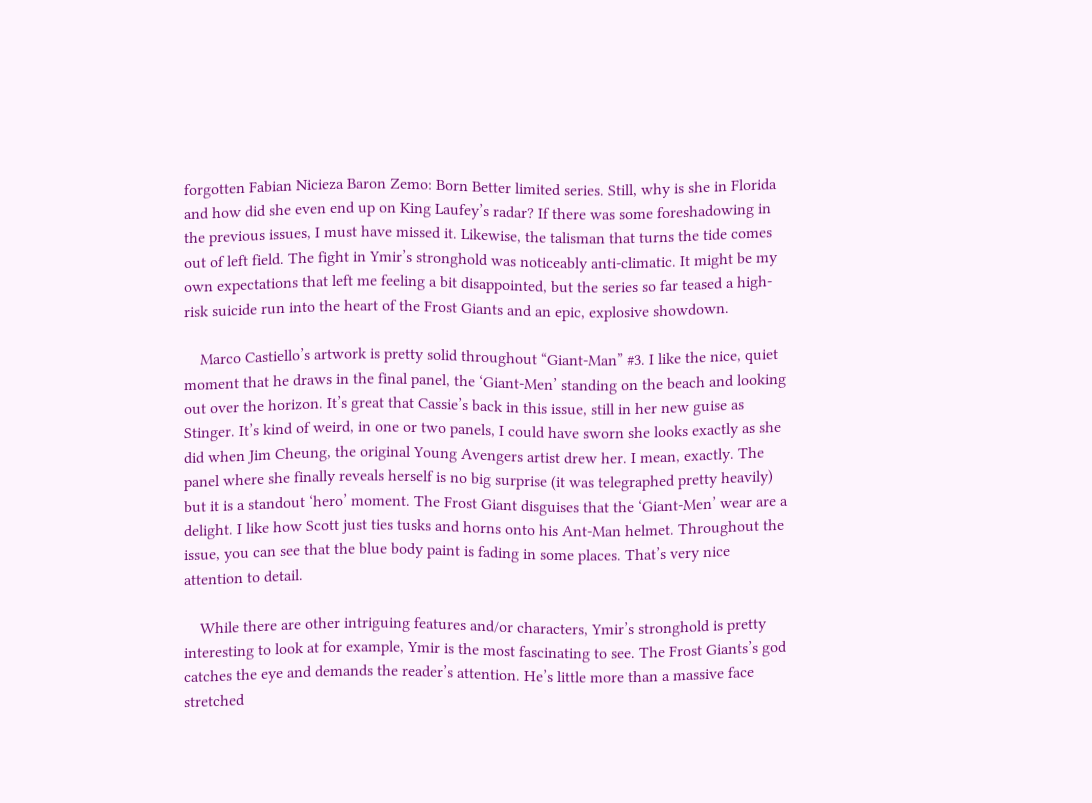forgotten Fabian Nicieza Baron Zemo: Born Better limited series. Still, why is she in Florida and how did she even end up on King Laufey’s radar? If there was some foreshadowing in the previous issues, I must have missed it. Likewise, the talisman that turns the tide comes out of left field. The fight in Ymir’s stronghold was noticeably anti-climatic. It might be my own expectations that left me feeling a bit disappointed, but the series so far teased a high-risk suicide run into the heart of the Frost Giants and an epic, explosive showdown.

    Marco Castiello’s artwork is pretty solid throughout “Giant-Man” #3. I like the nice, quiet moment that he draws in the final panel, the ‘Giant-Men’ standing on the beach and looking out over the horizon. It’s great that Cassie’s back in this issue, still in her new guise as Stinger. It’s kind of weird, in one or two panels, I could have sworn she looks exactly as she did when Jim Cheung, the original Young Avengers artist drew her. I mean, exactly. The panel where she finally reveals herself is no big surprise (it was telegraphed pretty heavily) but it is a standout ‘hero’ moment. The Frost Giant disguises that the ‘Giant-Men’ wear are a delight. I like how Scott just ties tusks and horns onto his Ant-Man helmet. Throughout the issue, you can see that the blue body paint is fading in some places. That’s very nice attention to detail.

    While there are other intriguing features and/or characters, Ymir’s stronghold is pretty interesting to look at for example, Ymir is the most fascinating to see. The Frost Giants’s god catches the eye and demands the reader’s attention. He’s little more than a massive face stretched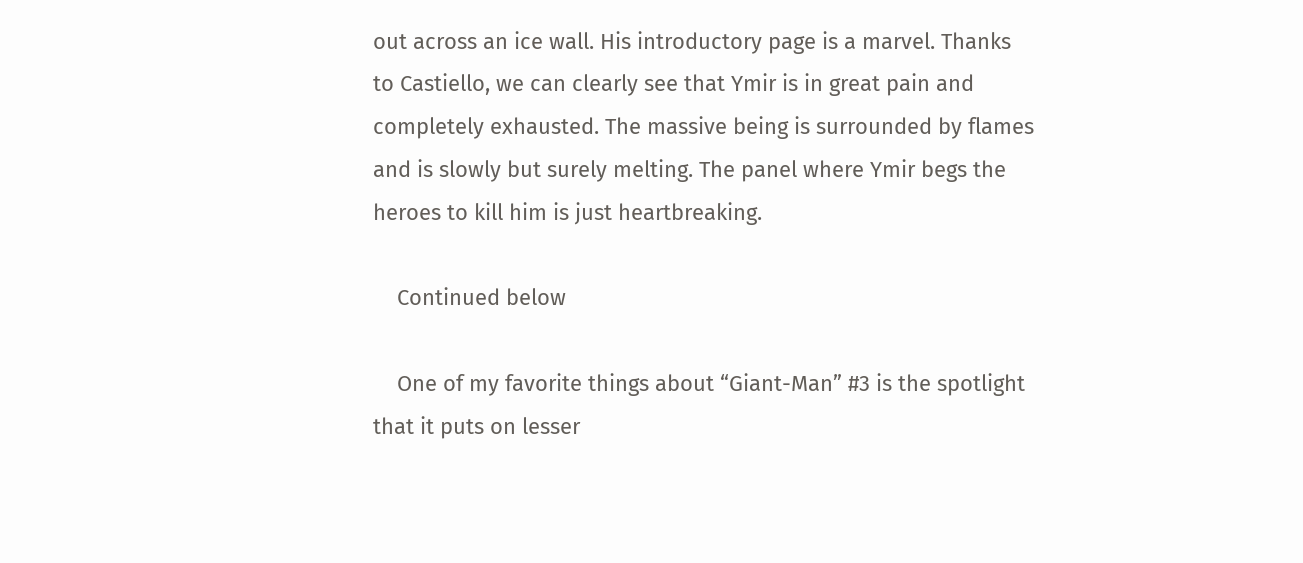out across an ice wall. His introductory page is a marvel. Thanks to Castiello, we can clearly see that Ymir is in great pain and completely exhausted. The massive being is surrounded by flames and is slowly but surely melting. The panel where Ymir begs the heroes to kill him is just heartbreaking.

    Continued below

    One of my favorite things about “Giant-Man” #3 is the spotlight that it puts on lesser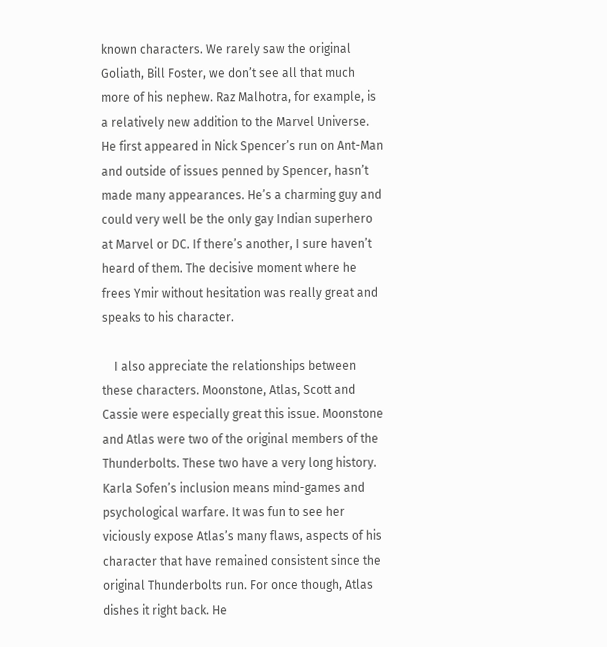known characters. We rarely saw the original Goliath, Bill Foster, we don’t see all that much more of his nephew. Raz Malhotra, for example, is a relatively new addition to the Marvel Universe. He first appeared in Nick Spencer’s run on Ant-Man and outside of issues penned by Spencer, hasn’t made many appearances. He’s a charming guy and could very well be the only gay Indian superhero at Marvel or DC. If there’s another, I sure haven’t heard of them. The decisive moment where he frees Ymir without hesitation was really great and speaks to his character.

    I also appreciate the relationships between these characters. Moonstone, Atlas, Scott and Cassie were especially great this issue. Moonstone and Atlas were two of the original members of the Thunderbolts. These two have a very long history. Karla Sofen’s inclusion means mind-games and psychological warfare. It was fun to see her viciously expose Atlas’s many flaws, aspects of his character that have remained consistent since the original Thunderbolts run. For once though, Atlas dishes it right back. He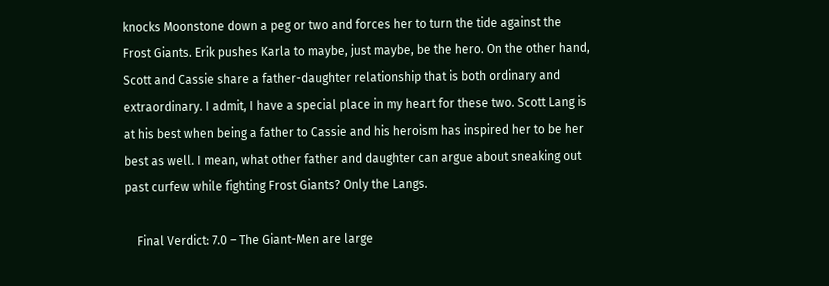knocks Moonstone down a peg or two and forces her to turn the tide against the Frost Giants. Erik pushes Karla to maybe, just maybe, be the hero. On the other hand, Scott and Cassie share a father-daughter relationship that is both ordinary and extraordinary. I admit, I have a special place in my heart for these two. Scott Lang is at his best when being a father to Cassie and his heroism has inspired her to be her best as well. I mean, what other father and daughter can argue about sneaking out past curfew while fighting Frost Giants? Only the Langs.

    Final Verdict: 7.0 – The Giant-Men are large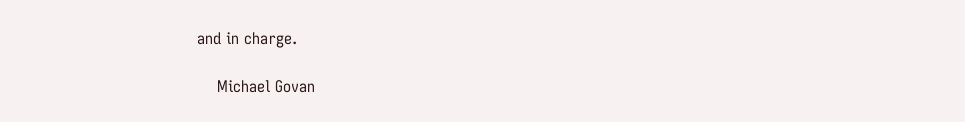and in charge.

    Michael Govan